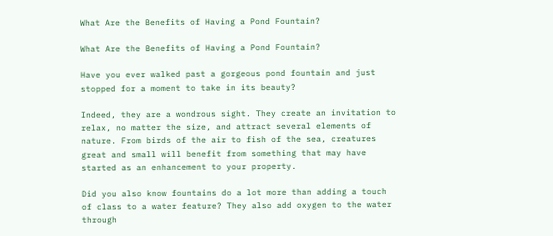What Are the Benefits of Having a Pond Fountain?

What Are the Benefits of Having a Pond Fountain?

Have you ever walked past a gorgeous pond fountain and just stopped for a moment to take in its beauty?

Indeed, they are a wondrous sight. They create an invitation to relax, no matter the size, and attract several elements of nature. From birds of the air to fish of the sea, creatures great and small will benefit from something that may have started as an enhancement to your property.

Did you also know fountains do a lot more than adding a touch of class to a water feature? They also add oxygen to the water through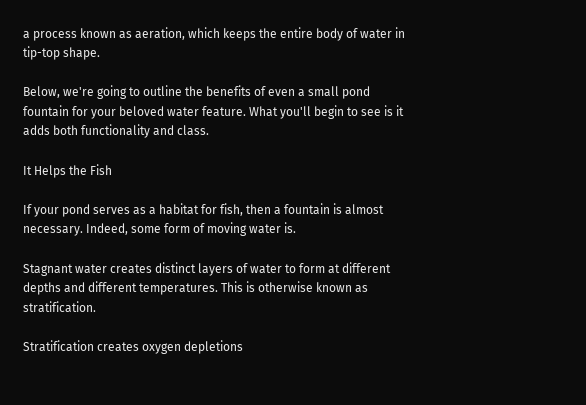a process known as aeration, which keeps the entire body of water in tip-top shape.

Below, we're going to outline the benefits of even a small pond fountain for your beloved water feature. What you'll begin to see is it adds both functionality and class.

It Helps the Fish

If your pond serves as a habitat for fish, then a fountain is almost necessary. Indeed, some form of moving water is.

Stagnant water creates distinct layers of water to form at different depths and different temperatures. This is otherwise known as stratification.

Stratification creates oxygen depletions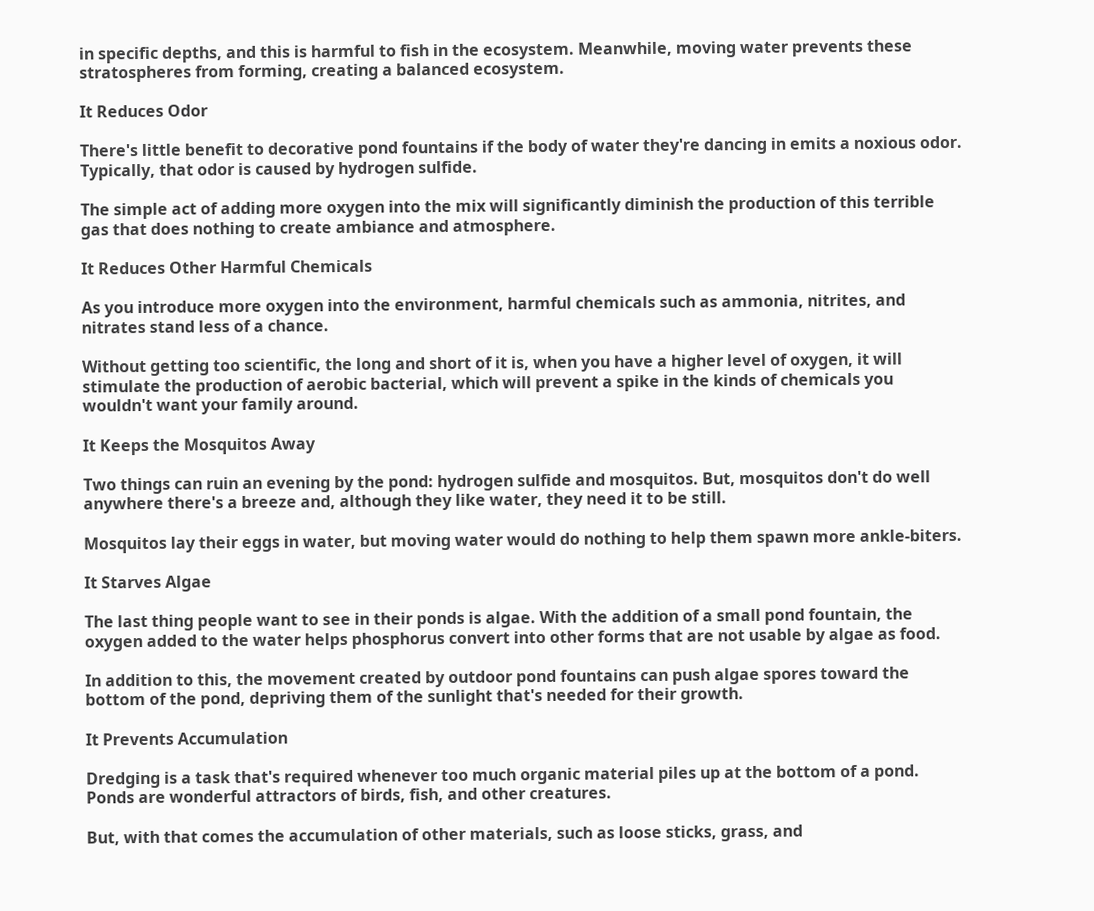in specific depths, and this is harmful to fish in the ecosystem. Meanwhile, moving water prevents these stratospheres from forming, creating a balanced ecosystem.

It Reduces Odor

There's little benefit to decorative pond fountains if the body of water they're dancing in emits a noxious odor. Typically, that odor is caused by hydrogen sulfide.

The simple act of adding more oxygen into the mix will significantly diminish the production of this terrible gas that does nothing to create ambiance and atmosphere.

It Reduces Other Harmful Chemicals

As you introduce more oxygen into the environment, harmful chemicals such as ammonia, nitrites, and nitrates stand less of a chance.

Without getting too scientific, the long and short of it is, when you have a higher level of oxygen, it will stimulate the production of aerobic bacterial, which will prevent a spike in the kinds of chemicals you wouldn't want your family around.

It Keeps the Mosquitos Away

Two things can ruin an evening by the pond: hydrogen sulfide and mosquitos. But, mosquitos don't do well anywhere there's a breeze and, although they like water, they need it to be still.

Mosquitos lay their eggs in water, but moving water would do nothing to help them spawn more ankle-biters.

It Starves Algae

The last thing people want to see in their ponds is algae. With the addition of a small pond fountain, the oxygen added to the water helps phosphorus convert into other forms that are not usable by algae as food.

In addition to this, the movement created by outdoor pond fountains can push algae spores toward the bottom of the pond, depriving them of the sunlight that's needed for their growth.

It Prevents Accumulation

Dredging is a task that's required whenever too much organic material piles up at the bottom of a pond. Ponds are wonderful attractors of birds, fish, and other creatures.

But, with that comes the accumulation of other materials, such as loose sticks, grass, and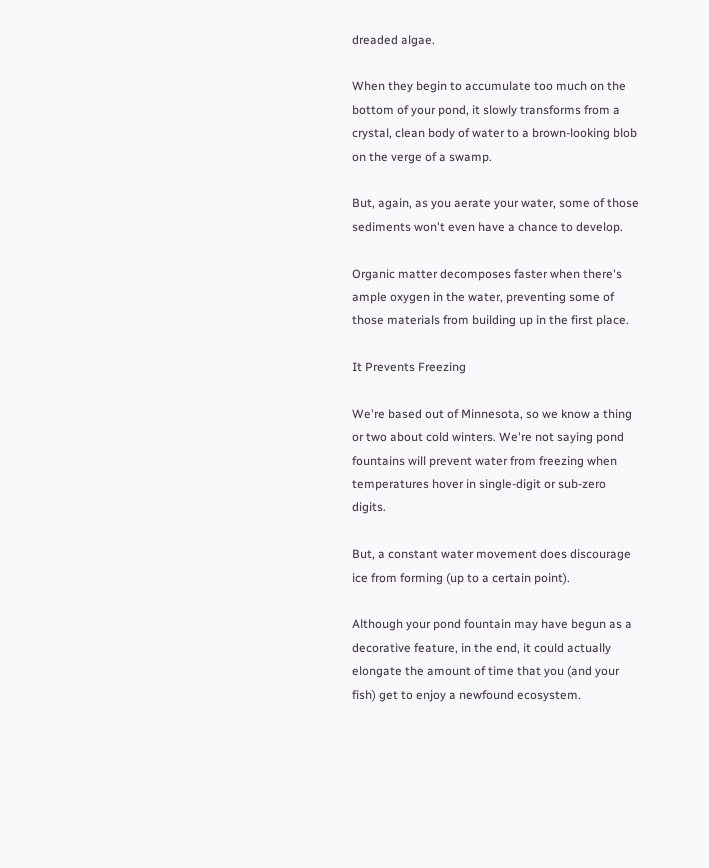dreaded algae.

When they begin to accumulate too much on the bottom of your pond, it slowly transforms from a crystal, clean body of water to a brown-looking blob on the verge of a swamp.

But, again, as you aerate your water, some of those sediments won't even have a chance to develop.

Organic matter decomposes faster when there's ample oxygen in the water, preventing some of those materials from building up in the first place.

It Prevents Freezing

We're based out of Minnesota, so we know a thing or two about cold winters. We're not saying pond fountains will prevent water from freezing when temperatures hover in single-digit or sub-zero digits.

But, a constant water movement does discourage ice from forming (up to a certain point).

Although your pond fountain may have begun as a decorative feature, in the end, it could actually elongate the amount of time that you (and your fish) get to enjoy a newfound ecosystem.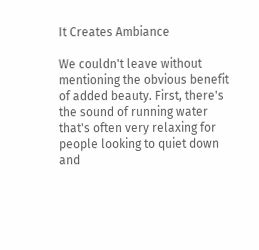It Creates Ambiance

We couldn't leave without mentioning the obvious benefit of added beauty. First, there's the sound of running water that's often very relaxing for people looking to quiet down and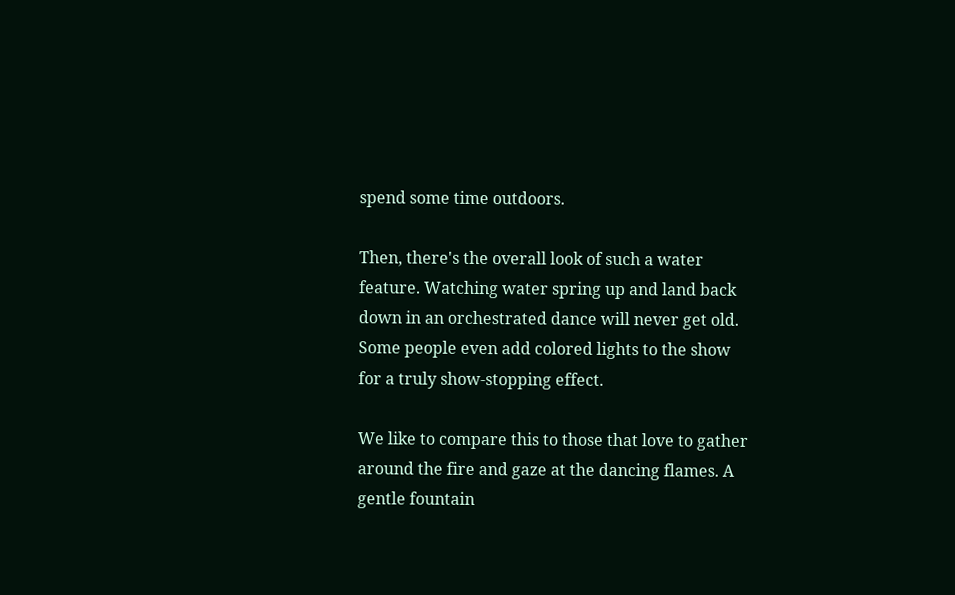spend some time outdoors.

Then, there's the overall look of such a water feature. Watching water spring up and land back down in an orchestrated dance will never get old. Some people even add colored lights to the show for a truly show-stopping effect.

We like to compare this to those that love to gather around the fire and gaze at the dancing flames. A gentle fountain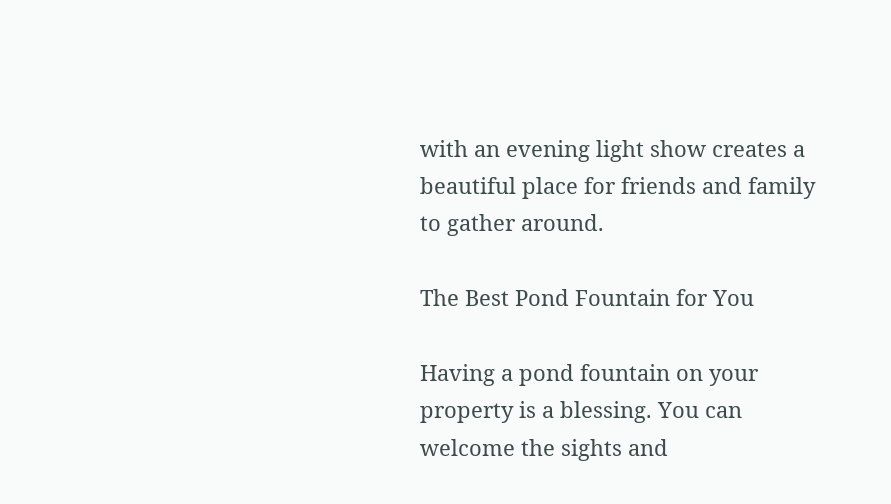with an evening light show creates a beautiful place for friends and family to gather around.

The Best Pond Fountain for You

Having a pond fountain on your property is a blessing. You can welcome the sights and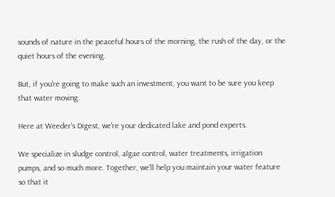sounds of nature in the peaceful hours of the morning, the rush of the day, or the quiet hours of the evening.

But, if you're going to make such an investment, you want to be sure you keep that water moving.

Here at Weeder's Digest, we're your dedicated lake and pond experts.

We specialize in sludge control, algae control, water treatments, irrigation pumps, and so much more. Together, we'll help you maintain your water feature so that it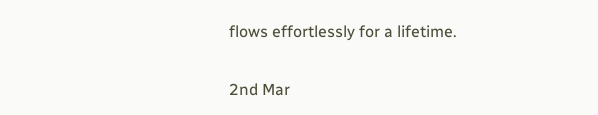flows effortlessly for a lifetime.

2nd Mar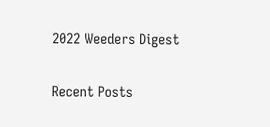2022 Weeders Digest

Recent Posts